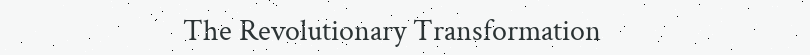The Revolutionary Transformation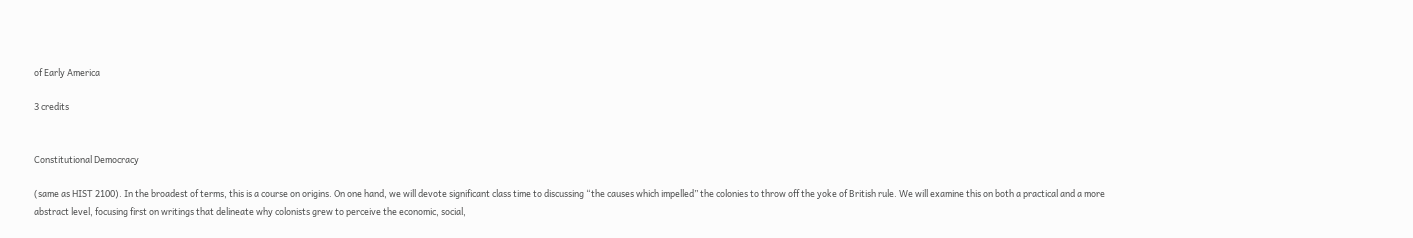of Early America

3 credits


Constitutional Democracy

(same as HIST 2100). In the broadest of terms, this is a course on origins. On one hand, we will devote significant class time to discussing “the causes which impelled” the colonies to throw off the yoke of British rule. We will examine this on both a practical and a more abstract level, focusing first on writings that delineate why colonists grew to perceive the economic, social,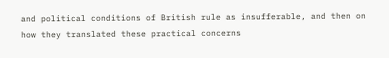and political conditions of British rule as insufferable, and then on how they translated these practical concerns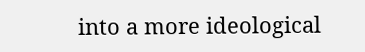into a more ideological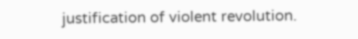justification of violent revolution.